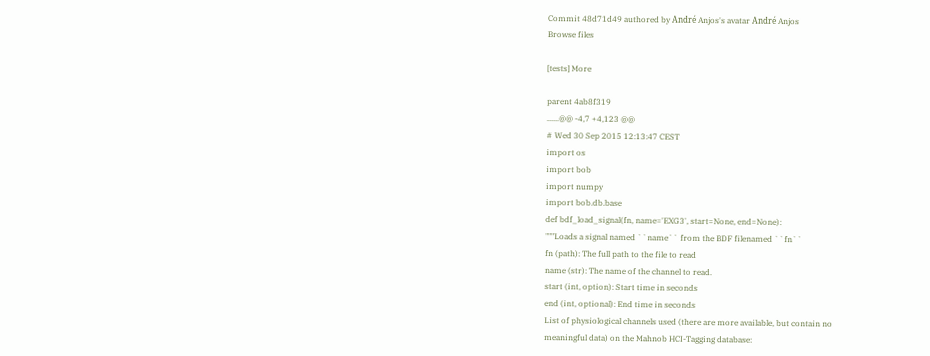Commit 48d71d49 authored by André Anjos's avatar André Anjos
Browse files

[tests] More

parent 4ab8f319
......@@ -4,7 +4,123 @@
# Wed 30 Sep 2015 12:13:47 CEST
import os
import bob
import numpy
import bob.db.base
def bdf_load_signal(fn, name='EXG3', start=None, end=None):
"""Loads a signal named ``name`` from the BDF filenamed ``fn``
fn (path): The full path to the file to read
name (str): The name of the channel to read.
start (int, option): Start time in seconds
end (int, optional): End time in seconds
List of physiological channels used (there are more available, but contain no
meaningful data) on the Mahnob HCI-Tagging database: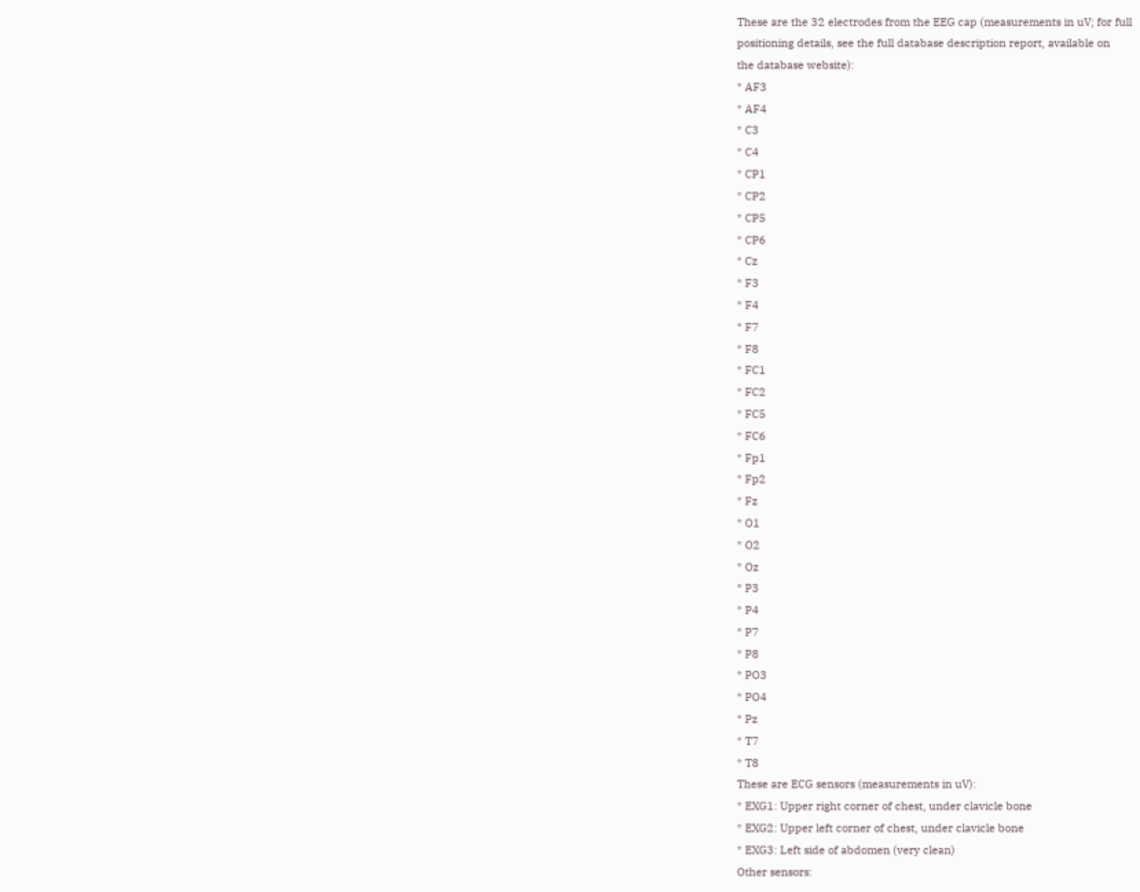These are the 32 electrodes from the EEG cap (measurements in uV; for full
positioning details, see the full database description report, available on
the database website):
* AF3
* AF4
* C3
* C4
* CP1
* CP2
* CP5
* CP6
* Cz
* F3
* F4
* F7
* F8
* FC1
* FC2
* FC5
* FC6
* Fp1
* Fp2
* Fz
* O1
* O2
* Oz
* P3
* P4
* P7
* P8
* PO3
* PO4
* Pz
* T7
* T8
These are ECG sensors (measurements in uV):
* EXG1: Upper right corner of chest, under clavicle bone
* EXG2: Upper left corner of chest, under clavicle bone
* EXG3: Left side of abdomen (very clean)
Other sensors: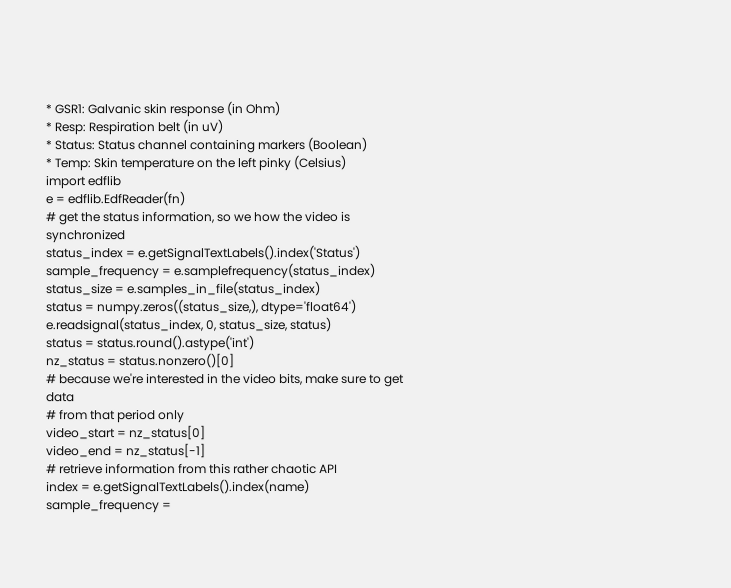* GSR1: Galvanic skin response (in Ohm)
* Resp: Respiration belt (in uV)
* Status: Status channel containing markers (Boolean)
* Temp: Skin temperature on the left pinky (Celsius)
import edflib
e = edflib.EdfReader(fn)
# get the status information, so we how the video is synchronized
status_index = e.getSignalTextLabels().index('Status')
sample_frequency = e.samplefrequency(status_index)
status_size = e.samples_in_file(status_index)
status = numpy.zeros((status_size,), dtype='float64')
e.readsignal(status_index, 0, status_size, status)
status = status.round().astype('int')
nz_status = status.nonzero()[0]
# because we're interested in the video bits, make sure to get data
# from that period only
video_start = nz_status[0]
video_end = nz_status[-1]
# retrieve information from this rather chaotic API
index = e.getSignalTextLabels().index(name)
sample_frequency =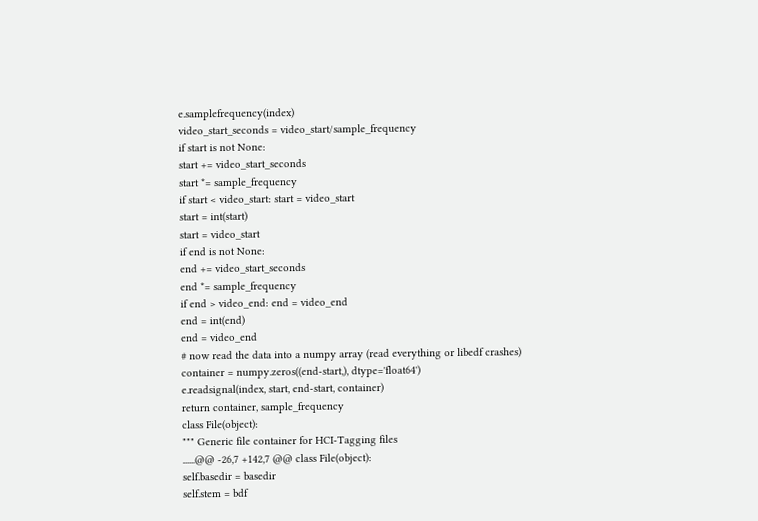e.samplefrequency(index)
video_start_seconds = video_start/sample_frequency
if start is not None:
start += video_start_seconds
start *= sample_frequency
if start < video_start: start = video_start
start = int(start)
start = video_start
if end is not None:
end += video_start_seconds
end *= sample_frequency
if end > video_end: end = video_end
end = int(end)
end = video_end
# now read the data into a numpy array (read everything or libedf crashes)
container = numpy.zeros((end-start,), dtype='float64')
e.readsignal(index, start, end-start, container)
return container, sample_frequency
class File(object):
""" Generic file container for HCI-Tagging files
......@@ -26,7 +142,7 @@ class File(object):
self.basedir = basedir
self.stem = bdf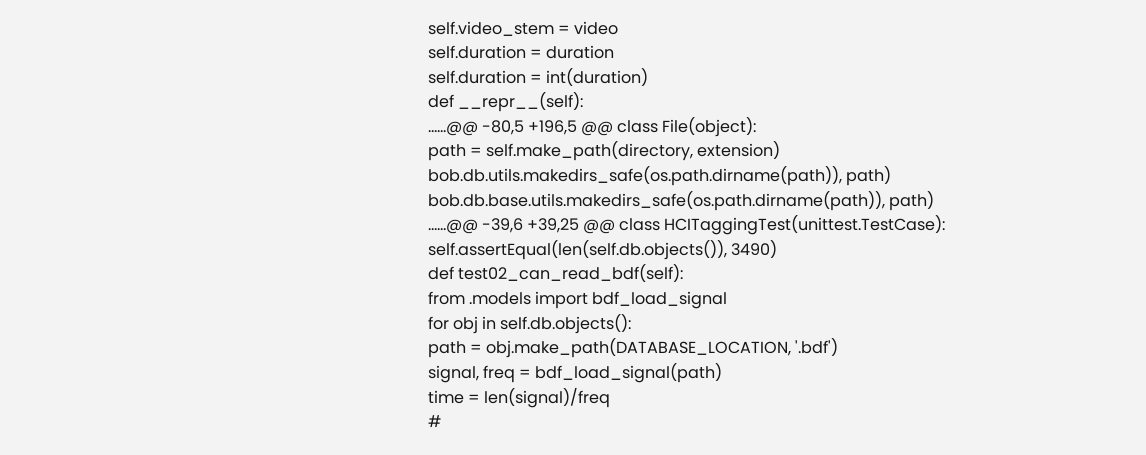self.video_stem = video
self.duration = duration
self.duration = int(duration)
def __repr__(self):
......@@ -80,5 +196,5 @@ class File(object):
path = self.make_path(directory, extension)
bob.db.utils.makedirs_safe(os.path.dirname(path)), path)
bob.db.base.utils.makedirs_safe(os.path.dirname(path)), path)
......@@ -39,6 +39,25 @@ class HCITaggingTest(unittest.TestCase):
self.assertEqual(len(self.db.objects()), 3490)
def test02_can_read_bdf(self):
from .models import bdf_load_signal
for obj in self.db.objects():
path = obj.make_path(DATABASE_LOCATION, '.bdf')
signal, freq = bdf_load_signal(path)
time = len(signal)/freq
#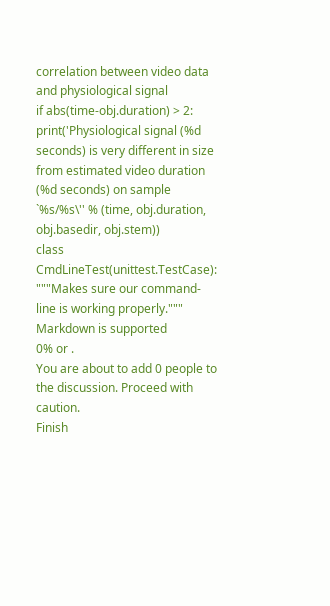correlation between video data and physiological signal
if abs(time-obj.duration) > 2:
print('Physiological signal (%d seconds) is very different in size from estimated video duration (%d seconds) on sample `%s/%s\'' % (time, obj.duration, obj.basedir, obj.stem))
class CmdLineTest(unittest.TestCase):
"""Makes sure our command-line is working properly."""
Markdown is supported
0% or .
You are about to add 0 people to the discussion. Proceed with caution.
Finish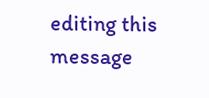editing this message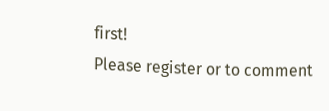first!
Please register or to comment